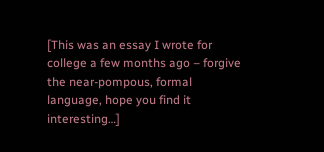[This was an essay I wrote for college a few months ago – forgive the near-pompous, formal language, hope you find it interesting…]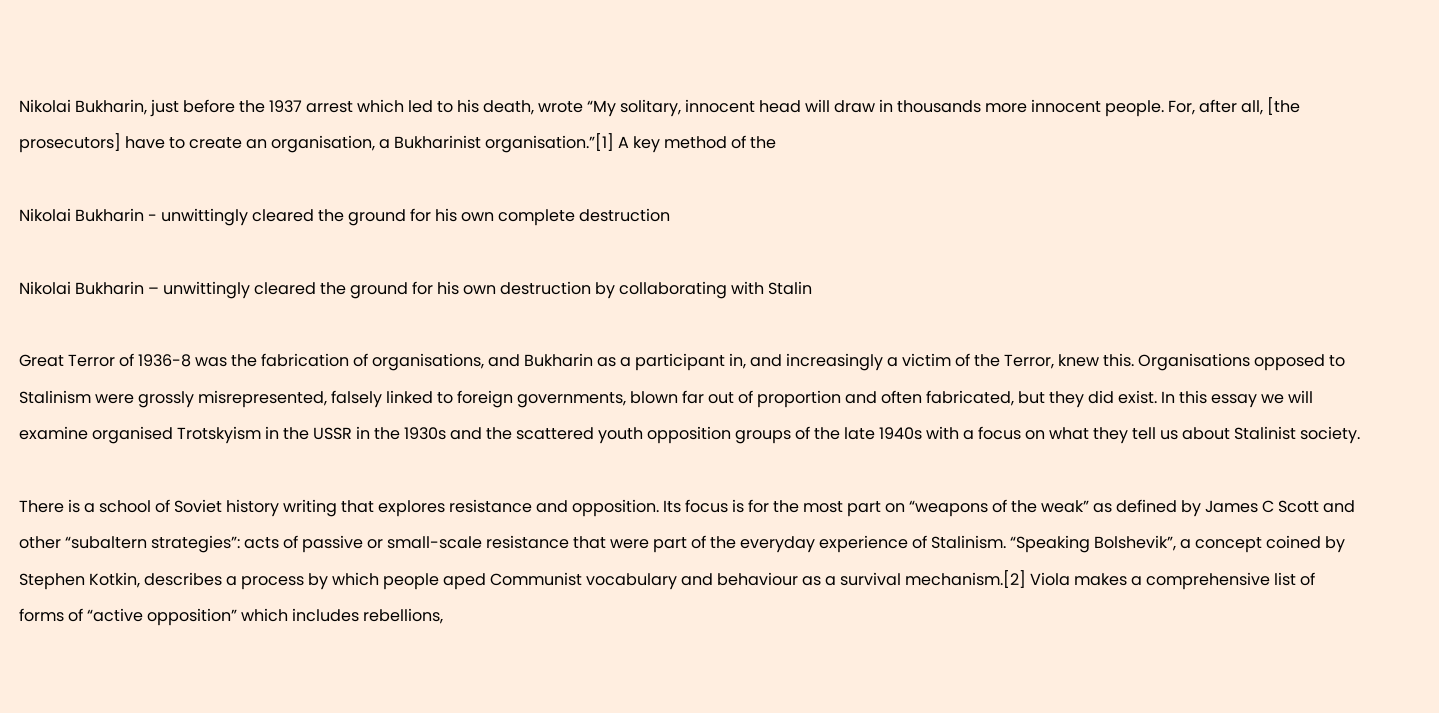Nikolai Bukharin, just before the 1937 arrest which led to his death, wrote “My solitary, innocent head will draw in thousands more innocent people. For, after all, [the prosecutors] have to create an organisation, a Bukharinist organisation.”[1] A key method of the

Nikolai Bukharin - unwittingly cleared the ground for his own complete destruction

Nikolai Bukharin – unwittingly cleared the ground for his own destruction by collaborating with Stalin

Great Terror of 1936-8 was the fabrication of organisations, and Bukharin as a participant in, and increasingly a victim of the Terror, knew this. Organisations opposed to Stalinism were grossly misrepresented, falsely linked to foreign governments, blown far out of proportion and often fabricated, but they did exist. In this essay we will examine organised Trotskyism in the USSR in the 1930s and the scattered youth opposition groups of the late 1940s with a focus on what they tell us about Stalinist society.

There is a school of Soviet history writing that explores resistance and opposition. Its focus is for the most part on “weapons of the weak” as defined by James C Scott and other “subaltern strategies”: acts of passive or small-scale resistance that were part of the everyday experience of Stalinism. “Speaking Bolshevik”, a concept coined by Stephen Kotkin, describes a process by which people aped Communist vocabulary and behaviour as a survival mechanism.[2] Viola makes a comprehensive list of forms of “active opposition” which includes rebellions,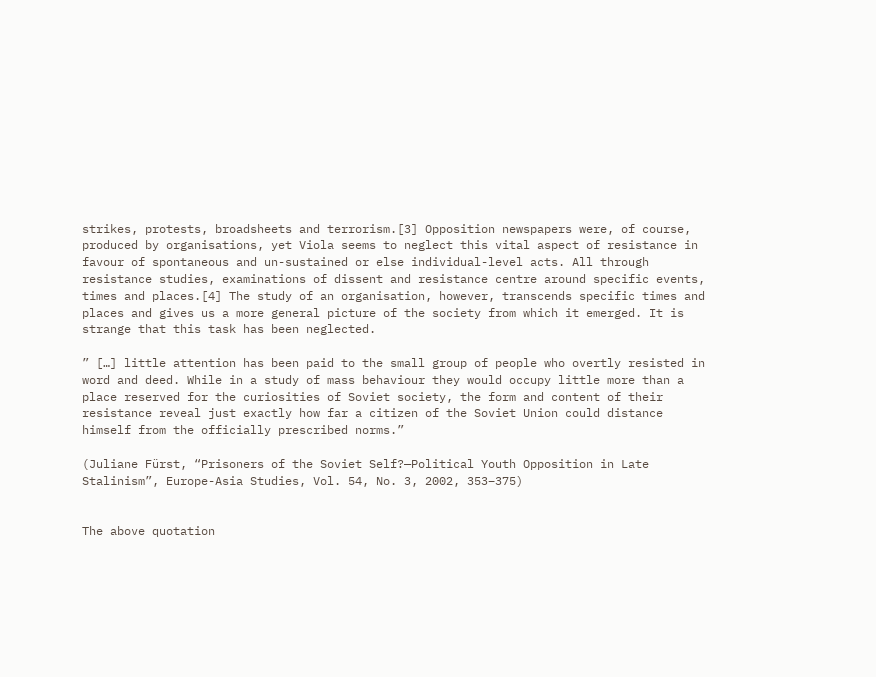strikes, protests, broadsheets and terrorism.[3] Opposition newspapers were, of course, produced by organisations, yet Viola seems to neglect this vital aspect of resistance in favour of spontaneous and un-sustained or else individual-level acts. All through resistance studies, examinations of dissent and resistance centre around specific events, times and places.[4] The study of an organisation, however, transcends specific times and places and gives us a more general picture of the society from which it emerged. It is strange that this task has been neglected.

” […] little attention has been paid to the small group of people who overtly resisted in word and deed. While in a study of mass behaviour they would occupy little more than a place reserved for the curiosities of Soviet society, the form and content of their resistance reveal just exactly how far a citizen of the Soviet Union could distance himself from the officially prescribed norms.”

(Juliane Fürst, “Prisoners of the Soviet Self?—Political Youth Opposition in Late Stalinism”, Europe-Asia Studies, Vol. 54, No. 3, 2002, 353–375)


The above quotation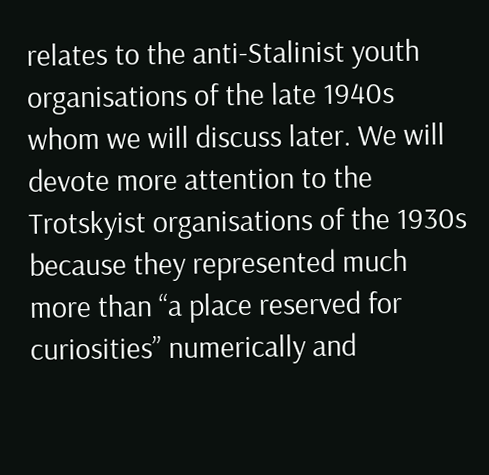relates to the anti-Stalinist youth organisations of the late 1940s whom we will discuss later. We will devote more attention to the Trotskyist organisations of the 1930s because they represented much more than “a place reserved for curiosities” numerically and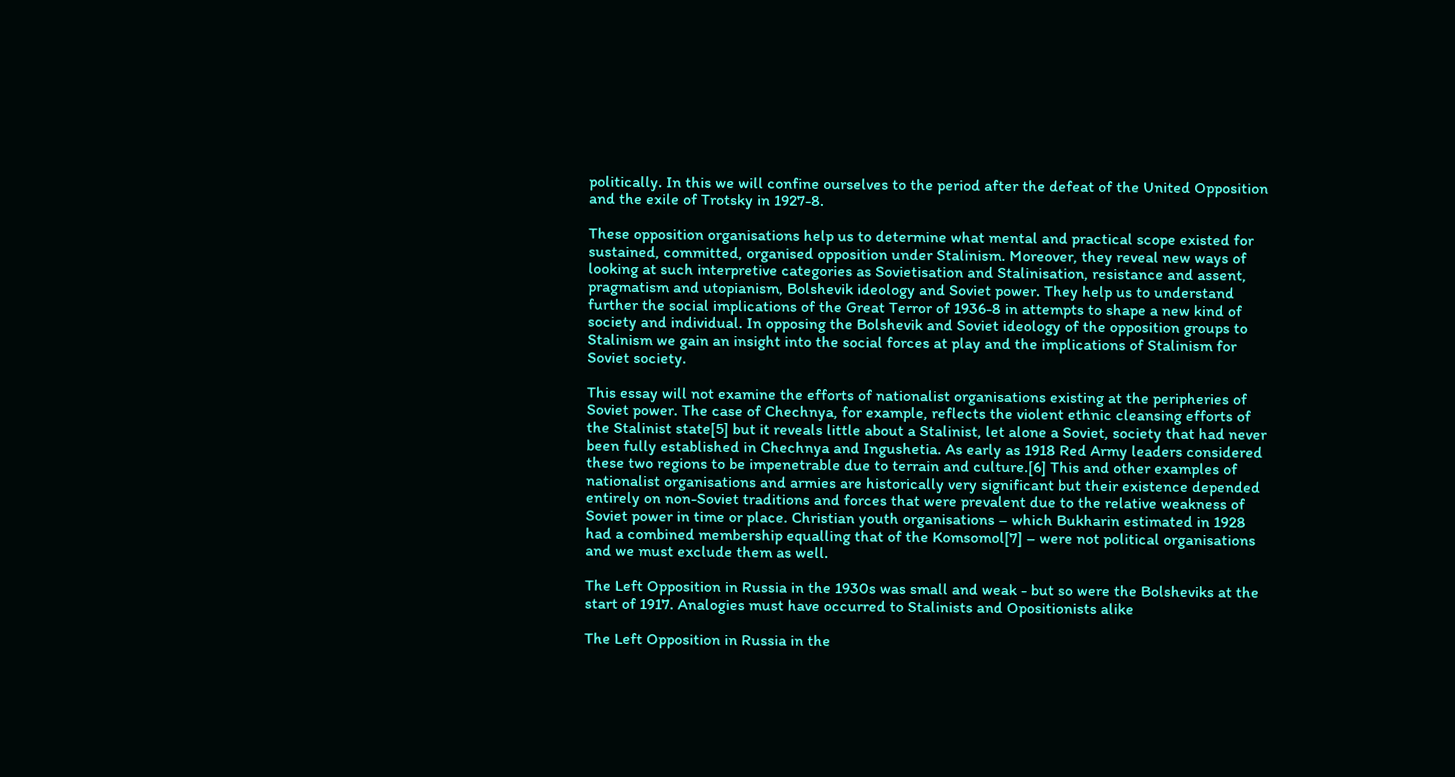politically. In this we will confine ourselves to the period after the defeat of the United Opposition and the exile of Trotsky in 1927-8.

These opposition organisations help us to determine what mental and practical scope existed for sustained, committed, organised opposition under Stalinism. Moreover, they reveal new ways of looking at such interpretive categories as Sovietisation and Stalinisation, resistance and assent, pragmatism and utopianism, Bolshevik ideology and Soviet power. They help us to understand further the social implications of the Great Terror of 1936-8 in attempts to shape a new kind of society and individual. In opposing the Bolshevik and Soviet ideology of the opposition groups to Stalinism we gain an insight into the social forces at play and the implications of Stalinism for Soviet society.

This essay will not examine the efforts of nationalist organisations existing at the peripheries of Soviet power. The case of Chechnya, for example, reflects the violent ethnic cleansing efforts of the Stalinist state[5] but it reveals little about a Stalinist, let alone a Soviet, society that had never been fully established in Chechnya and Ingushetia. As early as 1918 Red Army leaders considered these two regions to be impenetrable due to terrain and culture.[6] This and other examples of nationalist organisations and armies are historically very significant but their existence depended entirely on non-Soviet traditions and forces that were prevalent due to the relative weakness of Soviet power in time or place. Christian youth organisations – which Bukharin estimated in 1928 had a combined membership equalling that of the Komsomol[7] – were not political organisations and we must exclude them as well.

The Left Opposition in Russia in the 1930s was small and weak - but so were the Bolsheviks at the start of 1917. Analogies must have occurred to Stalinists and Opositionists alike

The Left Opposition in Russia in the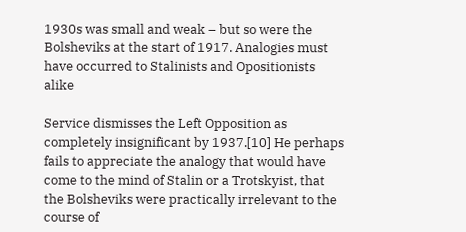1930s was small and weak – but so were the Bolsheviks at the start of 1917. Analogies must have occurred to Stalinists and Opositionists alike

Service dismisses the Left Opposition as completely insignificant by 1937.[10] He perhaps fails to appreciate the analogy that would have come to the mind of Stalin or a Trotskyist, that the Bolsheviks were practically irrelevant to the course of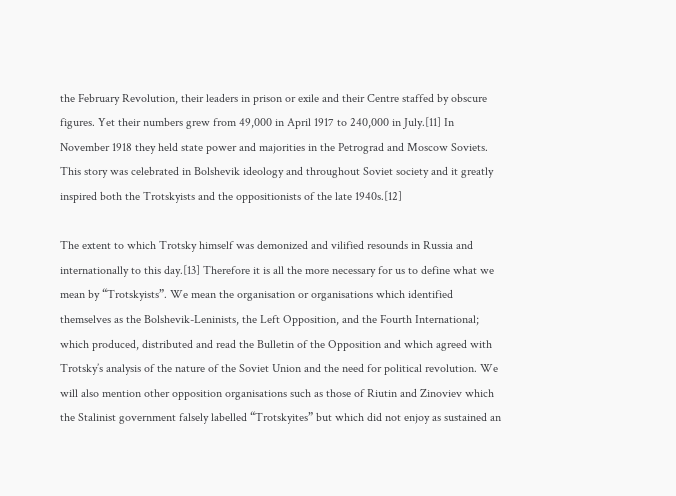the February Revolution, their leaders in prison or exile and their Centre staffed by obscure figures. Yet their numbers grew from 49,000 in April 1917 to 240,000 in July.[11] In November 1918 they held state power and majorities in the Petrograd and Moscow Soviets. This story was celebrated in Bolshevik ideology and throughout Soviet society and it greatly inspired both the Trotskyists and the oppositionists of the late 1940s.[12]

The extent to which Trotsky himself was demonized and vilified resounds in Russia and internationally to this day.[13] Therefore it is all the more necessary for us to define what we mean by “Trotskyists”. We mean the organisation or organisations which identified themselves as the Bolshevik-Leninists, the Left Opposition, and the Fourth International; which produced, distributed and read the Bulletin of the Opposition and which agreed with Trotsky’s analysis of the nature of the Soviet Union and the need for political revolution. We will also mention other opposition organisations such as those of Riutin and Zinoviev which the Stalinist government falsely labelled “Trotskyites” but which did not enjoy as sustained an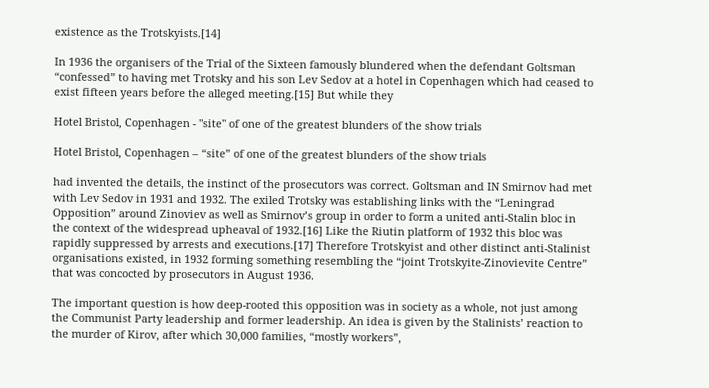existence as the Trotskyists.[14]

In 1936 the organisers of the Trial of the Sixteen famously blundered when the defendant Goltsman “confessed” to having met Trotsky and his son Lev Sedov at a hotel in Copenhagen which had ceased to exist fifteen years before the alleged meeting.[15] But while they

Hotel Bristol, Copenhagen - "site" of one of the greatest blunders of the show trials

Hotel Bristol, Copenhagen – “site” of one of the greatest blunders of the show trials

had invented the details, the instinct of the prosecutors was correct. Goltsman and IN Smirnov had met with Lev Sedov in 1931 and 1932. The exiled Trotsky was establishing links with the “Leningrad Opposition” around Zinoviev as well as Smirnov’s group in order to form a united anti-Stalin bloc in the context of the widespread upheaval of 1932.[16] Like the Riutin platform of 1932 this bloc was rapidly suppressed by arrests and executions.[17] Therefore Trotskyist and other distinct anti-Stalinist organisations existed, in 1932 forming something resembling the “joint Trotskyite-Zinovievite Centre” that was concocted by prosecutors in August 1936.

The important question is how deep-rooted this opposition was in society as a whole, not just among the Communist Party leadership and former leadership. An idea is given by the Stalinists’ reaction to the murder of Kirov, after which 30,000 families, “mostly workers”,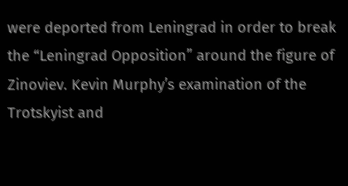were deported from Leningrad in order to break the “Leningrad Opposition” around the figure of Zinoviev. Kevin Murphy’s examination of the Trotskyist and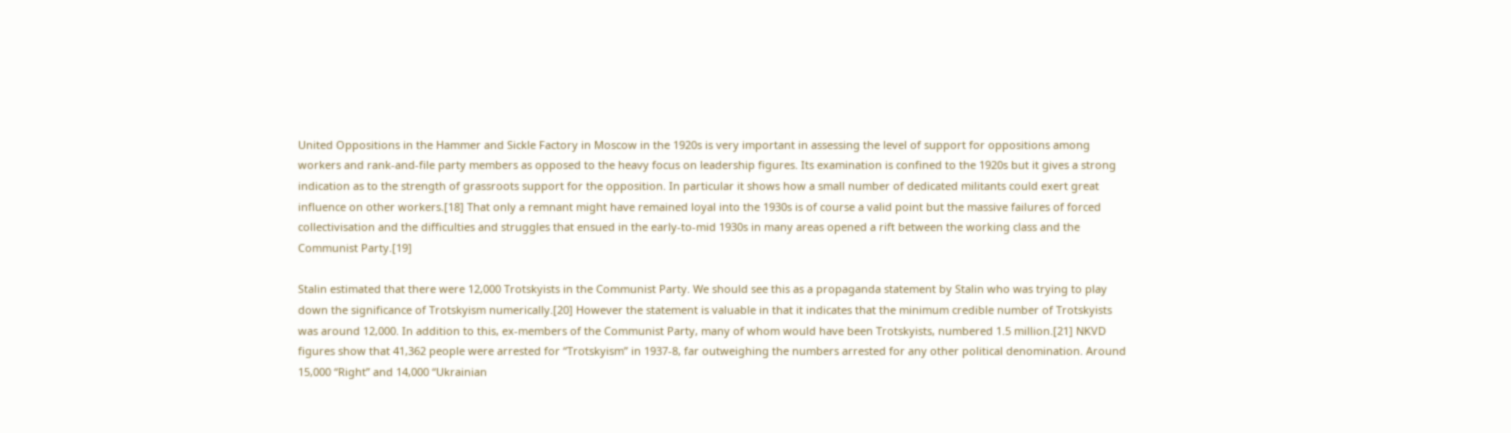United Oppositions in the Hammer and Sickle Factory in Moscow in the 1920s is very important in assessing the level of support for oppositions among workers and rank-and-file party members as opposed to the heavy focus on leadership figures. Its examination is confined to the 1920s but it gives a strong indication as to the strength of grassroots support for the opposition. In particular it shows how a small number of dedicated militants could exert great influence on other workers.[18] That only a remnant might have remained loyal into the 1930s is of course a valid point but the massive failures of forced collectivisation and the difficulties and struggles that ensued in the early-to-mid 1930s in many areas opened a rift between the working class and the Communist Party.[19]

Stalin estimated that there were 12,000 Trotskyists in the Communist Party. We should see this as a propaganda statement by Stalin who was trying to play down the significance of Trotskyism numerically.[20] However the statement is valuable in that it indicates that the minimum credible number of Trotskyists was around 12,000. In addition to this, ex-members of the Communist Party, many of whom would have been Trotskyists, numbered 1.5 million.[21] NKVD figures show that 41,362 people were arrested for “Trotskyism” in 1937-8, far outweighing the numbers arrested for any other political denomination. Around 15,000 “Right” and 14,000 “Ukrainian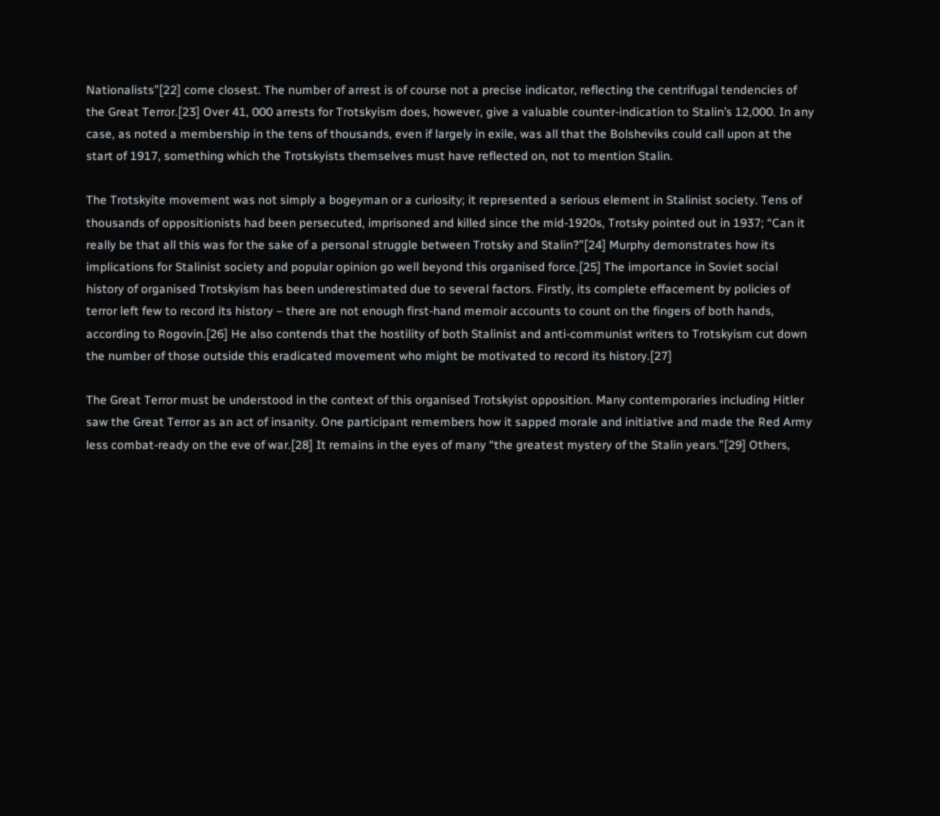Nationalists”[22] come closest. The number of arrest is of course not a precise indicator, reflecting the centrifugal tendencies of the Great Terror.[23] Over 41, 000 arrests for Trotskyism does, however, give a valuable counter-indication to Stalin’s 12,000. In any case, as noted a membership in the tens of thousands, even if largely in exile, was all that the Bolsheviks could call upon at the start of 1917, something which the Trotskyists themselves must have reflected on, not to mention Stalin.

The Trotskyite movement was not simply a bogeyman or a curiosity; it represented a serious element in Stalinist society. Tens of thousands of oppositionists had been persecuted, imprisoned and killed since the mid-1920s, Trotsky pointed out in 1937; “Can it really be that all this was for the sake of a personal struggle between Trotsky and Stalin?”[24] Murphy demonstrates how its implications for Stalinist society and popular opinion go well beyond this organised force.[25] The importance in Soviet social history of organised Trotskyism has been underestimated due to several factors. Firstly, its complete effacement by policies of terror left few to record its history – there are not enough first-hand memoir accounts to count on the fingers of both hands, according to Rogovin.[26] He also contends that the hostility of both Stalinist and anti-communist writers to Trotskyism cut down the number of those outside this eradicated movement who might be motivated to record its history.[27]

The Great Terror must be understood in the context of this organised Trotskyist opposition. Many contemporaries including Hitler saw the Great Terror as an act of insanity. One participant remembers how it sapped morale and initiative and made the Red Army less combat-ready on the eve of war.[28] It remains in the eyes of many “the greatest mystery of the Stalin years.”[29] Others,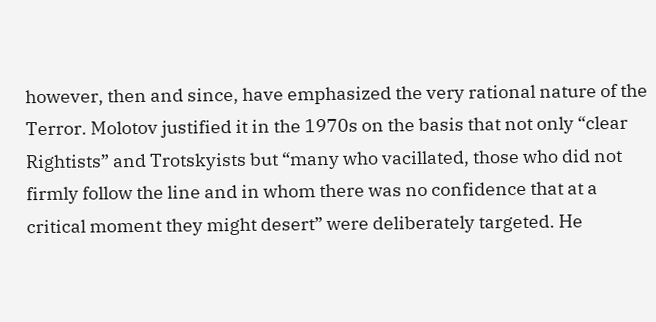however, then and since, have emphasized the very rational nature of the Terror. Molotov justified it in the 1970s on the basis that not only “clear Rightists” and Trotskyists but “many who vacillated, those who did not firmly follow the line and in whom there was no confidence that at a critical moment they might desert” were deliberately targeted. He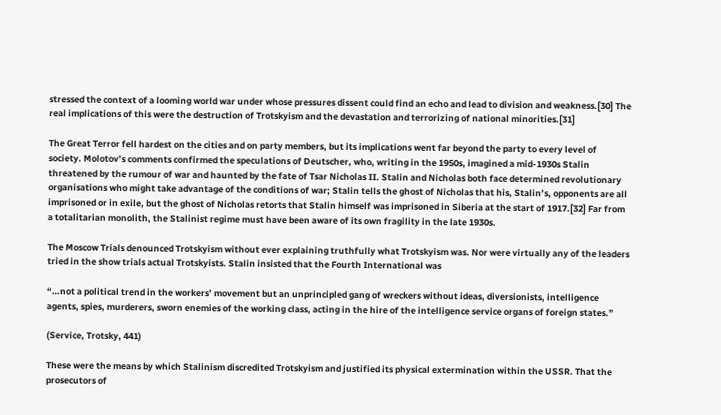stressed the context of a looming world war under whose pressures dissent could find an echo and lead to division and weakness.[30] The real implications of this were the destruction of Trotskyism and the devastation and terrorizing of national minorities.[31]

The Great Terror fell hardest on the cities and on party members, but its implications went far beyond the party to every level of society. Molotov’s comments confirmed the speculations of Deutscher, who, writing in the 1950s, imagined a mid-1930s Stalin threatened by the rumour of war and haunted by the fate of Tsar Nicholas II. Stalin and Nicholas both face determined revolutionary organisations who might take advantage of the conditions of war; Stalin tells the ghost of Nicholas that his, Stalin’s, opponents are all imprisoned or in exile, but the ghost of Nicholas retorts that Stalin himself was imprisoned in Siberia at the start of 1917.[32] Far from a totalitarian monolith, the Stalinist regime must have been aware of its own fragility in the late 1930s.

The Moscow Trials denounced Trotskyism without ever explaining truthfully what Trotskyism was. Nor were virtually any of the leaders tried in the show trials actual Trotskyists. Stalin insisted that the Fourth International was

“…not a political trend in the workers’ movement but an unprincipled gang of wreckers without ideas, diversionists, intelligence agents, spies, murderers, sworn enemies of the working class, acting in the hire of the intelligence service organs of foreign states.”

(Service, Trotsky, 441)

These were the means by which Stalinism discredited Trotskyism and justified its physical extermination within the USSR. That the prosecutors of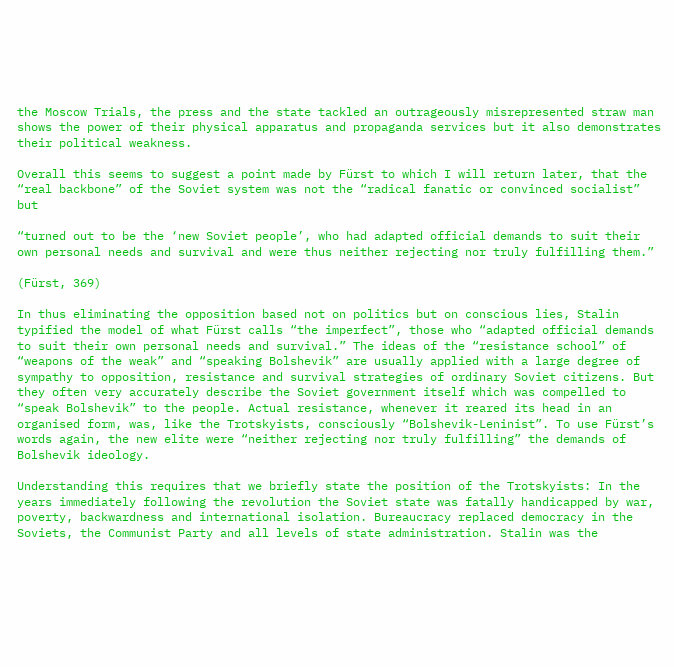the Moscow Trials, the press and the state tackled an outrageously misrepresented straw man shows the power of their physical apparatus and propaganda services but it also demonstrates their political weakness.

Overall this seems to suggest a point made by Fürst to which I will return later, that the “real backbone” of the Soviet system was not the “radical fanatic or convinced socialist” but

“turned out to be the ‘new Soviet people’, who had adapted official demands to suit their own personal needs and survival and were thus neither rejecting nor truly fulfilling them.”

(Fürst, 369)

In thus eliminating the opposition based not on politics but on conscious lies, Stalin typified the model of what Fürst calls “the imperfect”, those who “adapted official demands to suit their own personal needs and survival.” The ideas of the “resistance school” of “weapons of the weak” and “speaking Bolshevik” are usually applied with a large degree of sympathy to opposition, resistance and survival strategies of ordinary Soviet citizens. But they often very accurately describe the Soviet government itself which was compelled to “speak Bolshevik” to the people. Actual resistance, whenever it reared its head in an organised form, was, like the Trotskyists, consciously “Bolshevik-Leninist”. To use Fürst’s words again, the new elite were “neither rejecting nor truly fulfilling” the demands of Bolshevik ideology.

Understanding this requires that we briefly state the position of the Trotskyists: In the years immediately following the revolution the Soviet state was fatally handicapped by war, poverty, backwardness and international isolation. Bureaucracy replaced democracy in the Soviets, the Communist Party and all levels of state administration. Stalin was the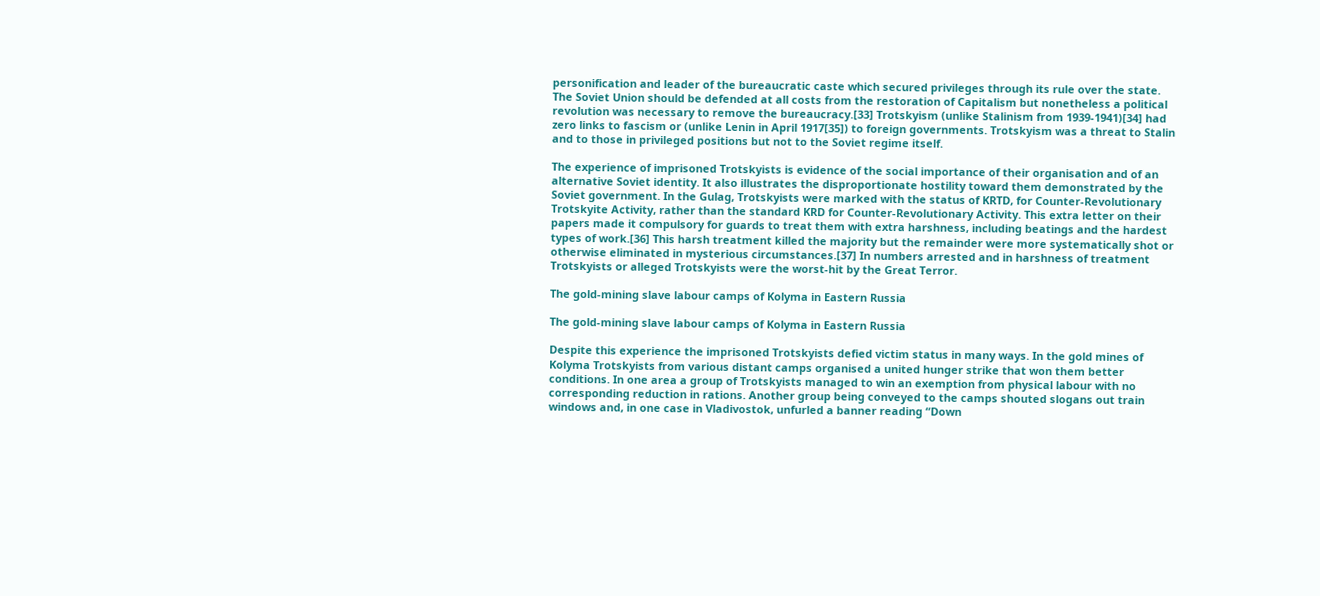personification and leader of the bureaucratic caste which secured privileges through its rule over the state. The Soviet Union should be defended at all costs from the restoration of Capitalism but nonetheless a political revolution was necessary to remove the bureaucracy.[33] Trotskyism (unlike Stalinism from 1939-1941)[34] had zero links to fascism or (unlike Lenin in April 1917[35]) to foreign governments. Trotskyism was a threat to Stalin and to those in privileged positions but not to the Soviet regime itself.

The experience of imprisoned Trotskyists is evidence of the social importance of their organisation and of an alternative Soviet identity. It also illustrates the disproportionate hostility toward them demonstrated by the Soviet government. In the Gulag, Trotskyists were marked with the status of KRTD, for Counter-Revolutionary Trotskyite Activity, rather than the standard KRD for Counter-Revolutionary Activity. This extra letter on their papers made it compulsory for guards to treat them with extra harshness, including beatings and the hardest types of work.[36] This harsh treatment killed the majority but the remainder were more systematically shot or otherwise eliminated in mysterious circumstances.[37] In numbers arrested and in harshness of treatment Trotskyists or alleged Trotskyists were the worst-hit by the Great Terror.

The gold-mining slave labour camps of Kolyma in Eastern Russia

The gold-mining slave labour camps of Kolyma in Eastern Russia

Despite this experience the imprisoned Trotskyists defied victim status in many ways. In the gold mines of Kolyma Trotskyists from various distant camps organised a united hunger strike that won them better conditions. In one area a group of Trotskyists managed to win an exemption from physical labour with no corresponding reduction in rations. Another group being conveyed to the camps shouted slogans out train windows and, in one case in Vladivostok, unfurled a banner reading “Down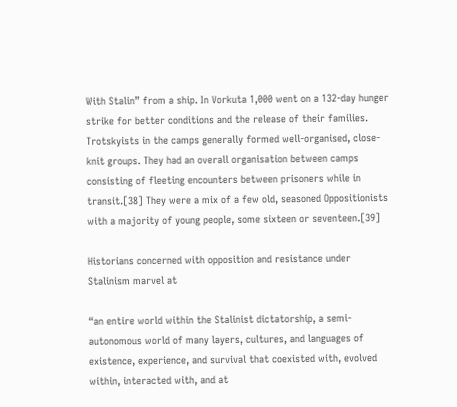With Stalin” from a ship. In Vorkuta 1,000 went on a 132-day hunger strike for better conditions and the release of their families. Trotskyists in the camps generally formed well-organised, close-knit groups. They had an overall organisation between camps consisting of fleeting encounters between prisoners while in transit.[38] They were a mix of a few old, seasoned Oppositionists with a majority of young people, some sixteen or seventeen.[39]

Historians concerned with opposition and resistance under Stalinism marvel at

“an entire world within the Stalinist dictatorship, a semi-autonomous world of many layers, cultures, and languages of existence, experience, and survival that coexisted with, evolved within, interacted with, and at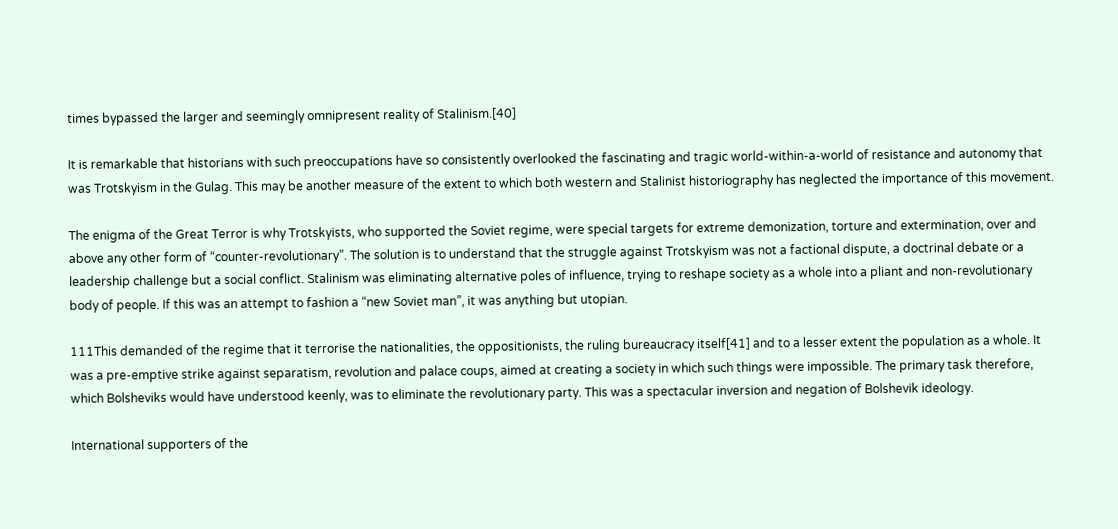times bypassed the larger and seemingly omnipresent reality of Stalinism.[40]

It is remarkable that historians with such preoccupations have so consistently overlooked the fascinating and tragic world-within-a-world of resistance and autonomy that was Trotskyism in the Gulag. This may be another measure of the extent to which both western and Stalinist historiography has neglected the importance of this movement.

The enigma of the Great Terror is why Trotskyists, who supported the Soviet regime, were special targets for extreme demonization, torture and extermination, over and above any other form of “counter-revolutionary”. The solution is to understand that the struggle against Trotskyism was not a factional dispute, a doctrinal debate or a leadership challenge but a social conflict. Stalinism was eliminating alternative poles of influence, trying to reshape society as a whole into a pliant and non-revolutionary body of people. If this was an attempt to fashion a “new Soviet man”, it was anything but utopian.

111This demanded of the regime that it terrorise the nationalities, the oppositionists, the ruling bureaucracy itself[41] and to a lesser extent the population as a whole. It was a pre-emptive strike against separatism, revolution and palace coups, aimed at creating a society in which such things were impossible. The primary task therefore, which Bolsheviks would have understood keenly, was to eliminate the revolutionary party. This was a spectacular inversion and negation of Bolshevik ideology.

International supporters of the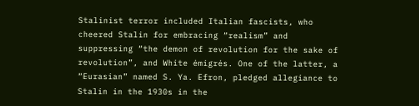Stalinist terror included Italian fascists, who cheered Stalin for embracing “realism” and suppressing “the demon of revolution for the sake of revolution”, and White émigrés. One of the latter, a “Eurasian” named S. Ya. Efron, pledged allegiance to Stalin in the 1930s in the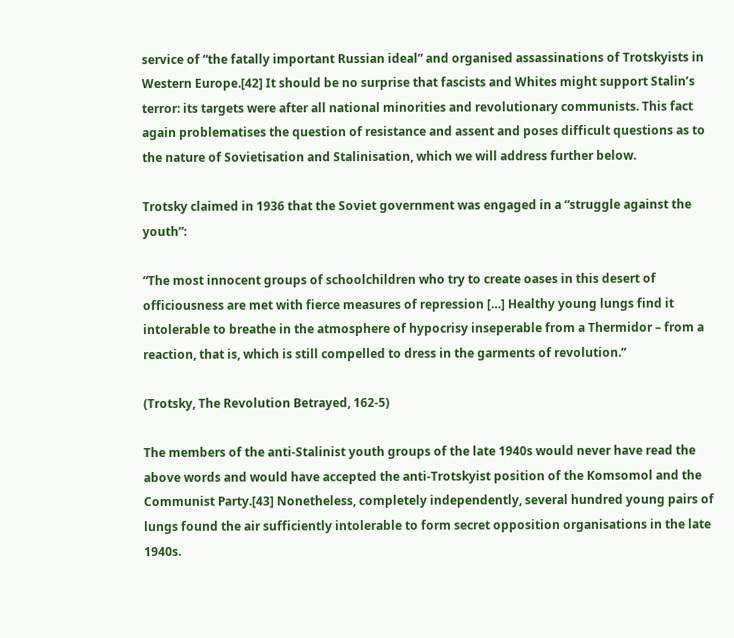service of “the fatally important Russian ideal” and organised assassinations of Trotskyists in Western Europe.[42] It should be no surprise that fascists and Whites might support Stalin’s terror: its targets were after all national minorities and revolutionary communists. This fact again problematises the question of resistance and assent and poses difficult questions as to the nature of Sovietisation and Stalinisation, which we will address further below.

Trotsky claimed in 1936 that the Soviet government was engaged in a “struggle against the youth”:

“The most innocent groups of schoolchildren who try to create oases in this desert of officiousness are met with fierce measures of repression […] Healthy young lungs find it intolerable to breathe in the atmosphere of hypocrisy inseperable from a Thermidor – from a reaction, that is, which is still compelled to dress in the garments of revolution.”

(Trotsky, The Revolution Betrayed, 162-5)

The members of the anti-Stalinist youth groups of the late 1940s would never have read the above words and would have accepted the anti-Trotskyist position of the Komsomol and the Communist Party.[43] Nonetheless, completely independently, several hundred young pairs of lungs found the air sufficiently intolerable to form secret opposition organisations in the late 1940s.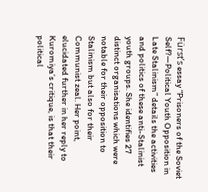Fürst’s essay “Prisoners of the Soviet Self?—Political Youth Opposition in Late Stalinism” details the activities and politics of these anti-Stalinist youth groups. She identifies 27 distinct organisations which were notable for their opposition to Stalinism but also for their Communist zeal. Her point, elucidated further in her reply to Kuromiya’s critique, is that their political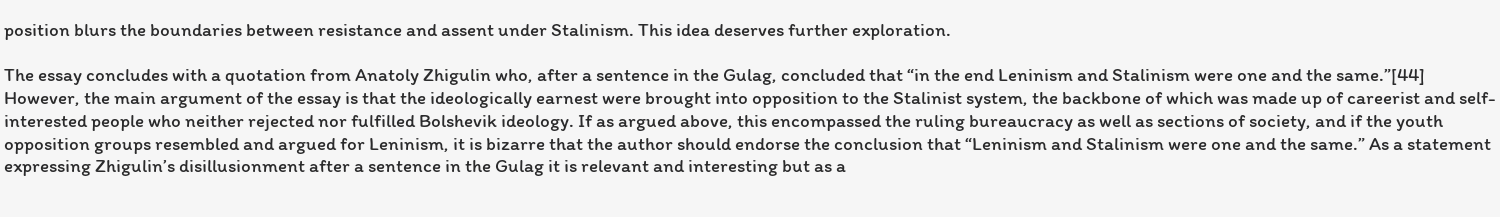position blurs the boundaries between resistance and assent under Stalinism. This idea deserves further exploration.

The essay concludes with a quotation from Anatoly Zhigulin who, after a sentence in the Gulag, concluded that “in the end Leninism and Stalinism were one and the same.”[44] However, the main argument of the essay is that the ideologically earnest were brought into opposition to the Stalinist system, the backbone of which was made up of careerist and self-interested people who neither rejected nor fulfilled Bolshevik ideology. If as argued above, this encompassed the ruling bureaucracy as well as sections of society, and if the youth opposition groups resembled and argued for Leninism, it is bizarre that the author should endorse the conclusion that “Leninism and Stalinism were one and the same.” As a statement expressing Zhigulin’s disillusionment after a sentence in the Gulag it is relevant and interesting but as a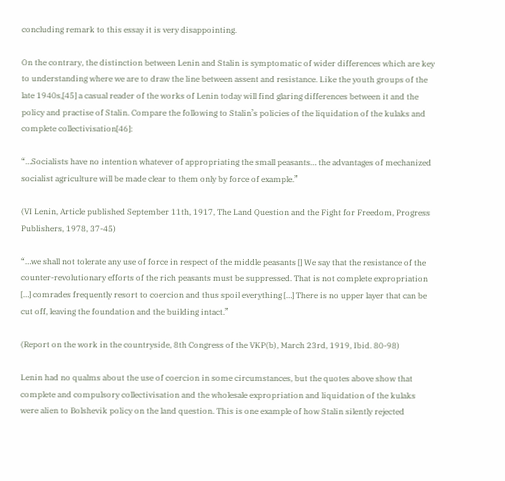concluding remark to this essay it is very disappointing.

On the contrary, the distinction between Lenin and Stalin is symptomatic of wider differences which are key to understanding where we are to draw the line between assent and resistance. Like the youth groups of the late 1940s,[45] a casual reader of the works of Lenin today will find glaring differences between it and the policy and practise of Stalin. Compare the following to Stalin’s policies of the liquidation of the kulaks and complete collectivisation[46]:

“…Socialists have no intention whatever of appropriating the small peasants… the advantages of mechanized socialist agriculture will be made clear to them only by force of example.”

(VI Lenin, Article published September 11th, 1917, The Land Question and the Fight for Freedom, Progress Publishers, 1978, 37-45)

“…we shall not tolerate any use of force in respect of the middle peasants [] We say that the resistance of the counter-revolutionary efforts of the rich peasants must be suppressed. That is not complete expropriation […] comrades frequently resort to coercion and thus spoil everything […] There is no upper layer that can be cut off, leaving the foundation and the building intact.”

(Report on the work in the countryside, 8th Congress of the VKP(b), March 23rd, 1919, Ibid. 80-98)

Lenin had no qualms about the use of coercion in some circumstances, but the quotes above show that complete and compulsory collectivisation and the wholesale expropriation and liquidation of the kulaks were alien to Bolshevik policy on the land question. This is one example of how Stalin silently rejected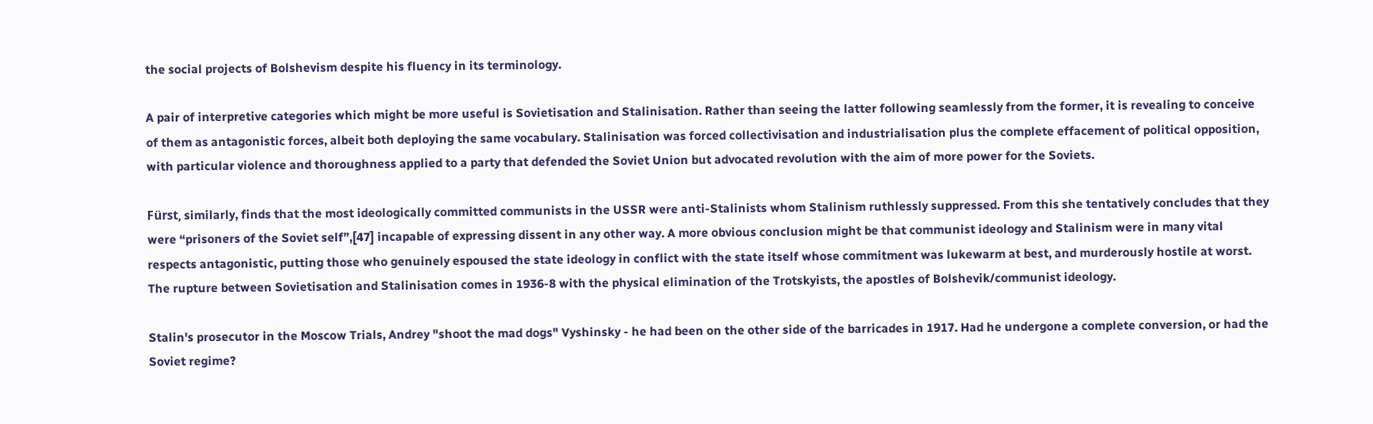the social projects of Bolshevism despite his fluency in its terminology.

A pair of interpretive categories which might be more useful is Sovietisation and Stalinisation. Rather than seeing the latter following seamlessly from the former, it is revealing to conceive of them as antagonistic forces, albeit both deploying the same vocabulary. Stalinisation was forced collectivisation and industrialisation plus the complete effacement of political opposition, with particular violence and thoroughness applied to a party that defended the Soviet Union but advocated revolution with the aim of more power for the Soviets.

Fürst, similarly, finds that the most ideologically committed communists in the USSR were anti-Stalinists whom Stalinism ruthlessly suppressed. From this she tentatively concludes that they were “prisoners of the Soviet self”,[47] incapable of expressing dissent in any other way. A more obvious conclusion might be that communist ideology and Stalinism were in many vital respects antagonistic, putting those who genuinely espoused the state ideology in conflict with the state itself whose commitment was lukewarm at best, and murderously hostile at worst. The rupture between Sovietisation and Stalinisation comes in 1936-8 with the physical elimination of the Trotskyists, the apostles of Bolshevik/communist ideology.

Stalin's prosecutor in the Moscow Trials, Andrey "shoot the mad dogs" Vyshinsky - he had been on the other side of the barricades in 1917. Had he undergone a complete conversion, or had the Soviet regime?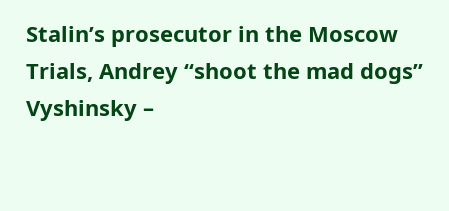Stalin’s prosecutor in the Moscow Trials, Andrey “shoot the mad dogs” Vyshinsky –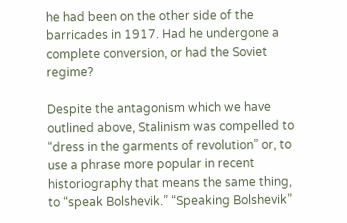he had been on the other side of the barricades in 1917. Had he undergone a complete conversion, or had the Soviet regime?

Despite the antagonism which we have outlined above, Stalinism was compelled to “dress in the garments of revolution” or, to use a phrase more popular in recent historiography that means the same thing, to “speak Bolshevik.” “Speaking Bolshevik”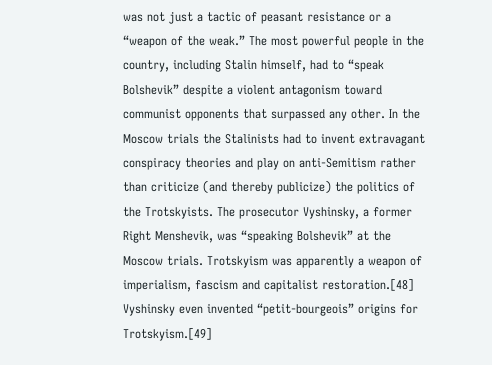was not just a tactic of peasant resistance or a “weapon of the weak.” The most powerful people in the country, including Stalin himself, had to “speak Bolshevik” despite a violent antagonism toward communist opponents that surpassed any other. In the Moscow trials the Stalinists had to invent extravagant conspiracy theories and play on anti-Semitism rather than criticize (and thereby publicize) the politics of the Trotskyists. The prosecutor Vyshinsky, a former Right Menshevik, was “speaking Bolshevik” at the Moscow trials. Trotskyism was apparently a weapon of imperialism, fascism and capitalist restoration.[48] Vyshinsky even invented “petit-bourgeois” origins for Trotskyism.[49]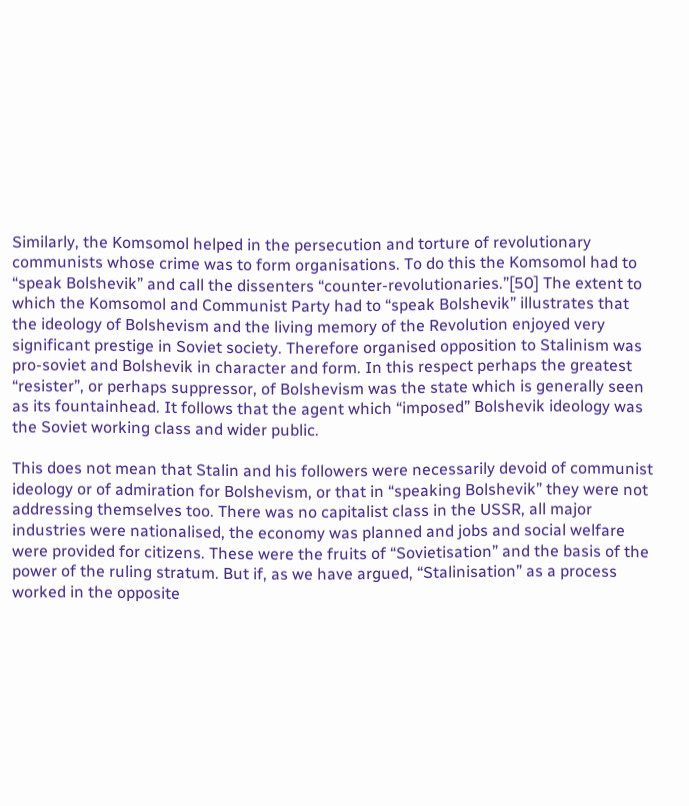Similarly, the Komsomol helped in the persecution and torture of revolutionary communists whose crime was to form organisations. To do this the Komsomol had to “speak Bolshevik” and call the dissenters “counter-revolutionaries.”[50] The extent to which the Komsomol and Communist Party had to “speak Bolshevik” illustrates that the ideology of Bolshevism and the living memory of the Revolution enjoyed very significant prestige in Soviet society. Therefore organised opposition to Stalinism was pro-soviet and Bolshevik in character and form. In this respect perhaps the greatest “resister”, or perhaps suppressor, of Bolshevism was the state which is generally seen as its fountainhead. It follows that the agent which “imposed” Bolshevik ideology was the Soviet working class and wider public.

This does not mean that Stalin and his followers were necessarily devoid of communist ideology or of admiration for Bolshevism, or that in “speaking Bolshevik” they were not addressing themselves too. There was no capitalist class in the USSR, all major industries were nationalised, the economy was planned and jobs and social welfare were provided for citizens. These were the fruits of “Sovietisation” and the basis of the power of the ruling stratum. But if, as we have argued, “Stalinisation” as a process worked in the opposite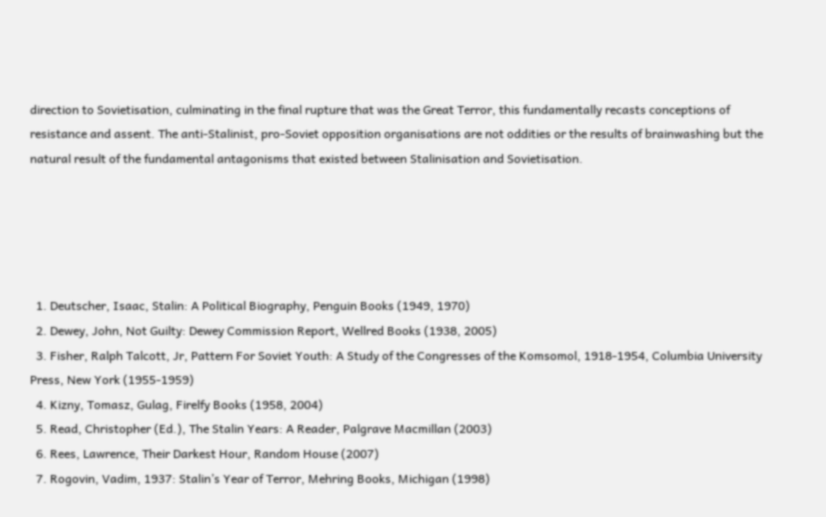direction to Sovietisation, culminating in the final rupture that was the Great Terror, this fundamentally recasts conceptions of resistance and assent. The anti-Stalinist, pro-Soviet opposition organisations are not oddities or the results of brainwashing but the natural result of the fundamental antagonisms that existed between Stalinisation and Sovietisation.





  1. Deutscher, Isaac, Stalin: A Political Biography, Penguin Books (1949, 1970)
  2. Dewey, John, Not Guilty: Dewey Commission Report, Wellred Books (1938, 2005)
  3. Fisher, Ralph Talcott, Jr, Pattern For Soviet Youth: A Study of the Congresses of the Komsomol, 1918-1954, Columbia University Press, New York (1955-1959)
  4. Kizny, Tomasz, Gulag, Firelfy Books (1958, 2004)
  5. Read, Christopher (Ed.), The Stalin Years: A Reader, Palgrave Macmillan (2003)
  6. Rees, Lawrence, Their Darkest Hour, Random House (2007)
  7. Rogovin, Vadim, 1937: Stalin’s Year of Terror, Mehring Books, Michigan (1998)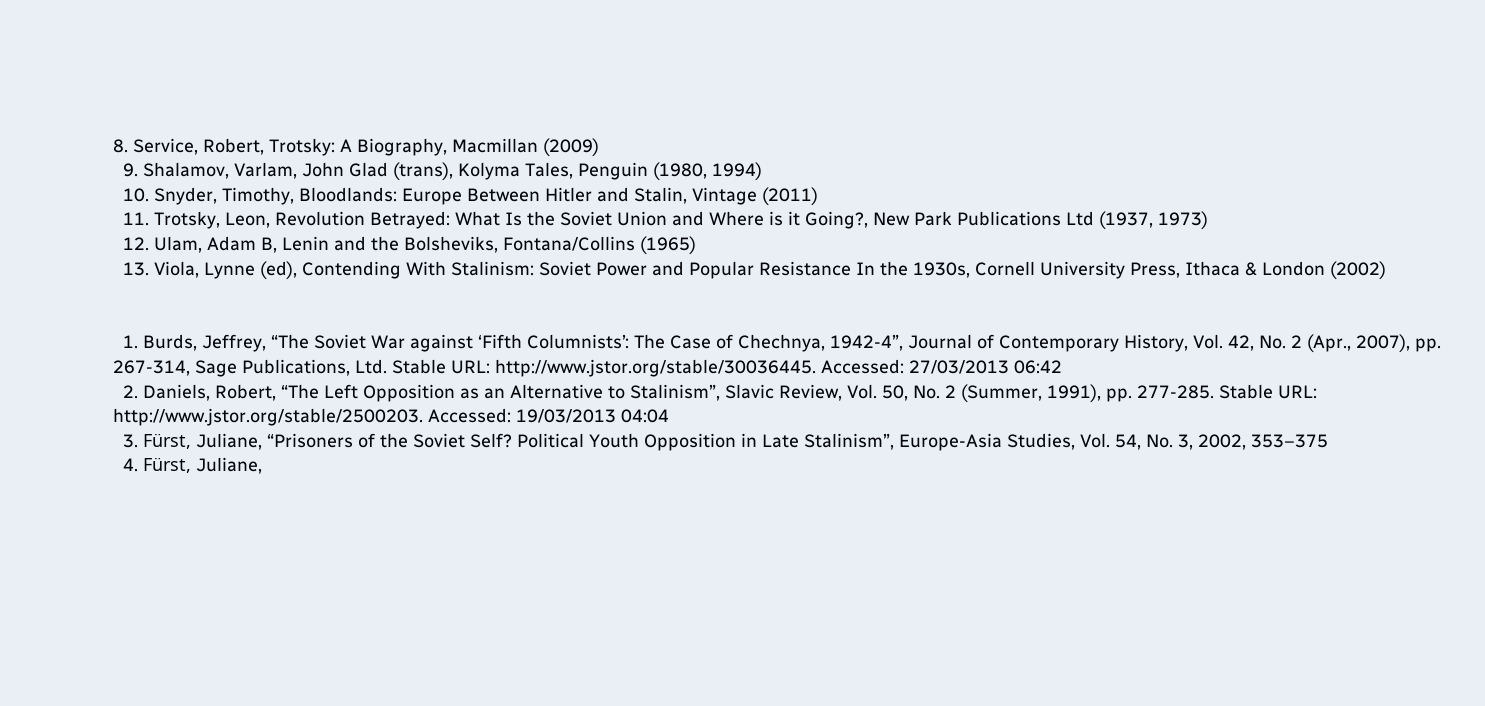8. Service, Robert, Trotsky: A Biography, Macmillan (2009)
  9. Shalamov, Varlam, John Glad (trans), Kolyma Tales, Penguin (1980, 1994)
  10. Snyder, Timothy, Bloodlands: Europe Between Hitler and Stalin, Vintage (2011)
  11. Trotsky, Leon, Revolution Betrayed: What Is the Soviet Union and Where is it Going?, New Park Publications Ltd (1937, 1973)
  12. Ulam, Adam B, Lenin and the Bolsheviks, Fontana/Collins (1965)
  13. Viola, Lynne (ed), Contending With Stalinism: Soviet Power and Popular Resistance In the 1930s, Cornell University Press, Ithaca & London (2002)


  1. Burds, Jeffrey, “The Soviet War against ‘Fifth Columnists’: The Case of Chechnya, 1942-4”, Journal of Contemporary History, Vol. 42, No. 2 (Apr., 2007), pp. 267-314, Sage Publications, Ltd. Stable URL: http://www.jstor.org/stable/30036445. Accessed: 27/03/2013 06:42
  2. Daniels, Robert, “The Left Opposition as an Alternative to Stalinism”, Slavic Review, Vol. 50, No. 2 (Summer, 1991), pp. 277-285. Stable URL: http://www.jstor.org/stable/2500203. Accessed: 19/03/2013 04:04
  3. Fürst, Juliane, “Prisoners of the Soviet Self? Political Youth Opposition in Late Stalinism”, Europe-Asia Studies, Vol. 54, No. 3, 2002, 353–375
  4. Fürst, Juliane,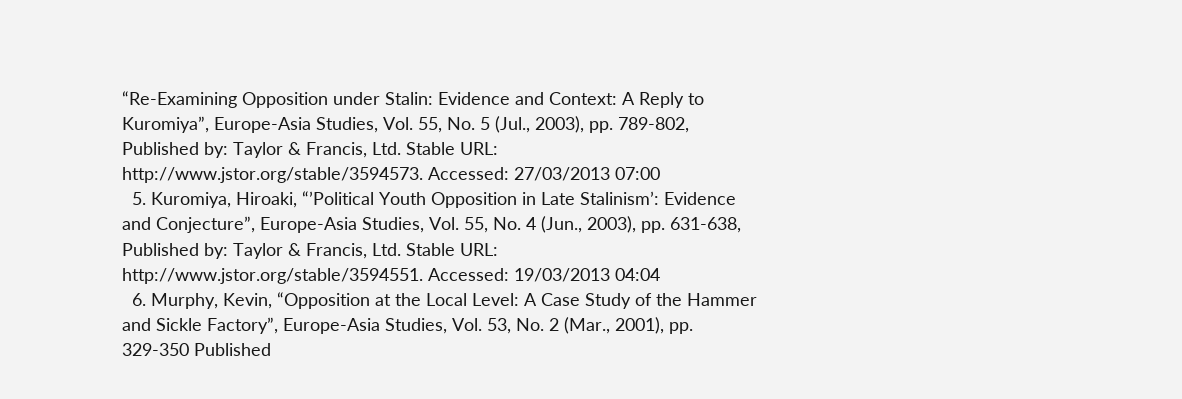“Re-Examining Opposition under Stalin: Evidence and Context: A Reply to Kuromiya”, Europe-Asia Studies, Vol. 55, No. 5 (Jul., 2003), pp. 789-802, Published by: Taylor & Francis, Ltd. Stable URL: http://www.jstor.org/stable/3594573. Accessed: 27/03/2013 07:00
  5. Kuromiya, Hiroaki, “’Political Youth Opposition in Late Stalinism’: Evidence and Conjecture”, Europe-Asia Studies, Vol. 55, No. 4 (Jun., 2003), pp. 631-638, Published by: Taylor & Francis, Ltd. Stable URL: http://www.jstor.org/stable/3594551. Accessed: 19/03/2013 04:04
  6. Murphy, Kevin, “Opposition at the Local Level: A Case Study of the Hammer and Sickle Factory”, Europe-Asia Studies, Vol. 53, No. 2 (Mar., 2001), pp. 329-350 Published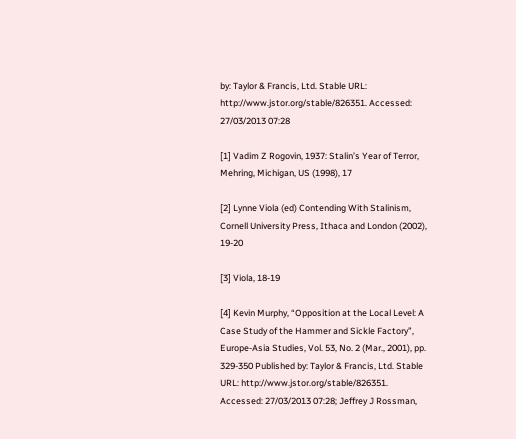by: Taylor & Francis, Ltd. Stable URL: http://www.jstor.org/stable/826351. Accessed: 27/03/2013 07:28

[1] Vadim Z Rogovin, 1937: Stalin’s Year of Terror, Mehring, Michigan, US (1998), 17

[2] Lynne Viola (ed) Contending With Stalinism, Cornell University Press, Ithaca and London (2002), 19-20

[3] Viola, 18-19

[4] Kevin Murphy, “Opposition at the Local Level: A Case Study of the Hammer and Sickle Factory”, Europe-Asia Studies, Vol. 53, No. 2 (Mar., 2001), pp. 329-350 Published by: Taylor & Francis, Ltd. Stable URL: http://www.jstor.org/stable/826351. Accessed: 27/03/2013 07:28; Jeffrey J Rossman,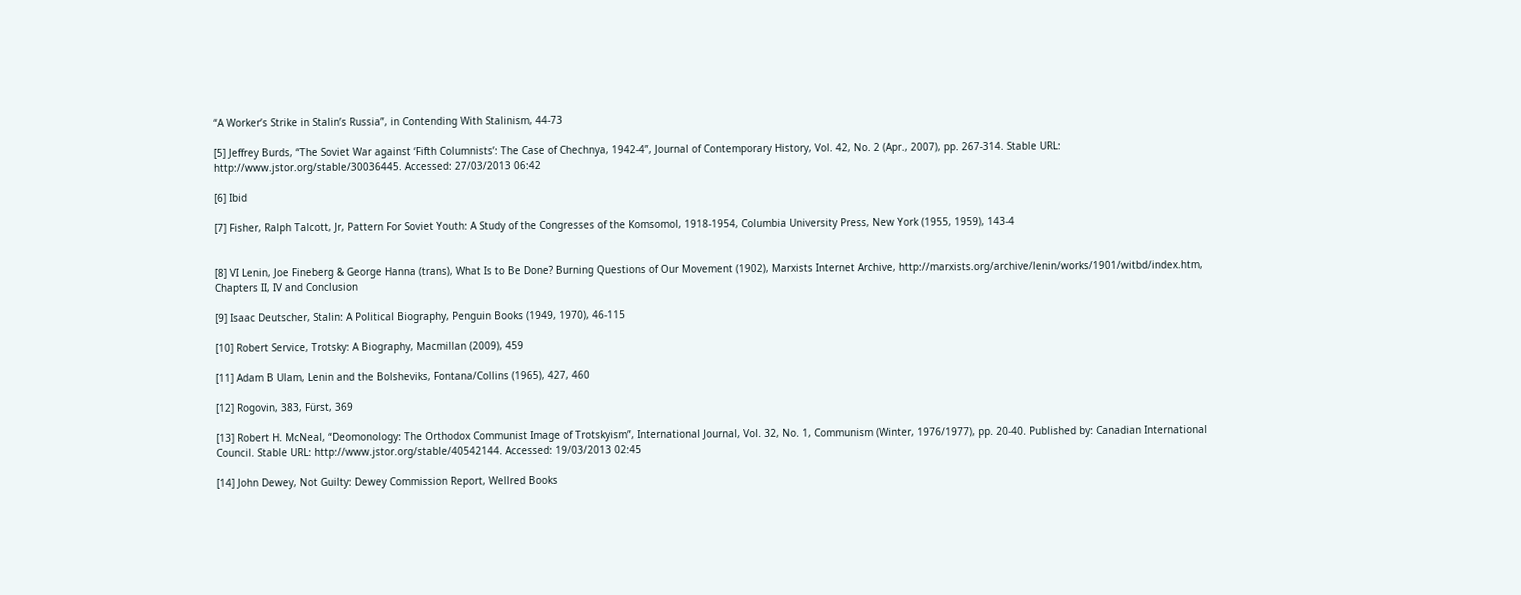“A Worker’s Strike in Stalin’s Russia”, in Contending With Stalinism, 44-73

[5] Jeffrey Burds, “The Soviet War against ‘Fifth Columnists’: The Case of Chechnya, 1942-4”, Journal of Contemporary History, Vol. 42, No. 2 (Apr., 2007), pp. 267-314. Stable URL: http://www.jstor.org/stable/30036445. Accessed: 27/03/2013 06:42

[6] Ibid

[7] Fisher, Ralph Talcott, Jr, Pattern For Soviet Youth: A Study of the Congresses of the Komsomol, 1918-1954, Columbia University Press, New York (1955, 1959), 143-4


[8] VI Lenin, Joe Fineberg & George Hanna (trans), What Is to Be Done? Burning Questions of Our Movement (1902), Marxists Internet Archive, http://marxists.org/archive/lenin/works/1901/witbd/index.htm, Chapters II, IV and Conclusion

[9] Isaac Deutscher, Stalin: A Political Biography, Penguin Books (1949, 1970), 46-115

[10] Robert Service, Trotsky: A Biography, Macmillan (2009), 459

[11] Adam B Ulam, Lenin and the Bolsheviks, Fontana/Collins (1965), 427, 460

[12] Rogovin, 383, Fürst, 369

[13] Robert H. McNeal, “Deomonology: The Orthodox Communist Image of Trotskyism”, International Journal, Vol. 32, No. 1, Communism (Winter, 1976/1977), pp. 20-40. Published by: Canadian International Council. Stable URL: http://www.jstor.org/stable/40542144. Accessed: 19/03/2013 02:45

[14] John Dewey, Not Guilty: Dewey Commission Report, Wellred Books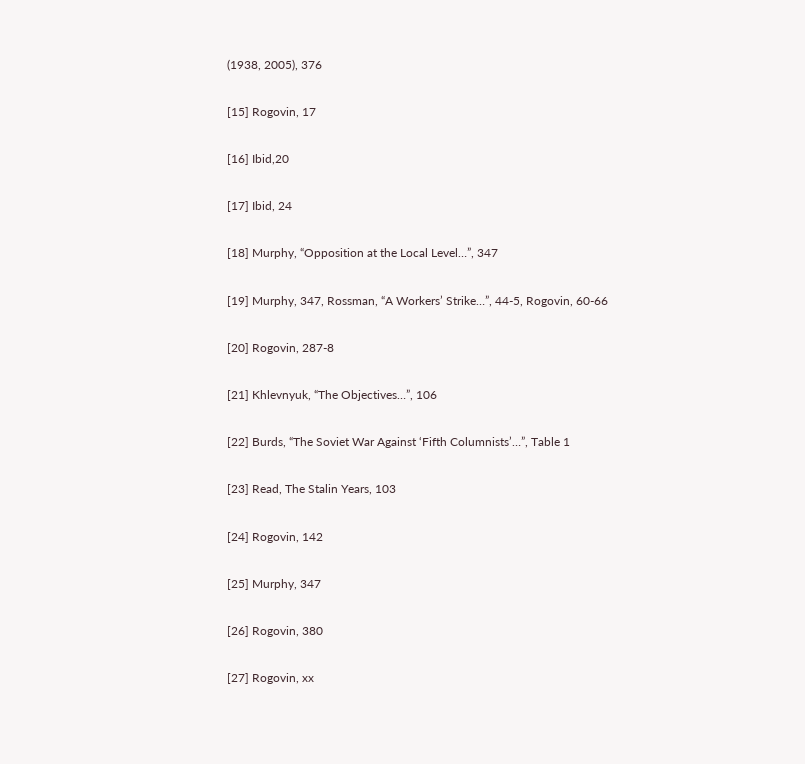(1938, 2005), 376

[15] Rogovin, 17

[16] Ibid,20

[17] Ibid, 24

[18] Murphy, “Opposition at the Local Level…”, 347

[19] Murphy, 347, Rossman, “A Workers’ Strike…”, 44-5, Rogovin, 60-66

[20] Rogovin, 287-8

[21] Khlevnyuk, “The Objectives…”, 106

[22] Burds, “The Soviet War Against ‘Fifth Columnists’…”, Table 1

[23] Read, The Stalin Years, 103

[24] Rogovin, 142

[25] Murphy, 347

[26] Rogovin, 380

[27] Rogovin, xx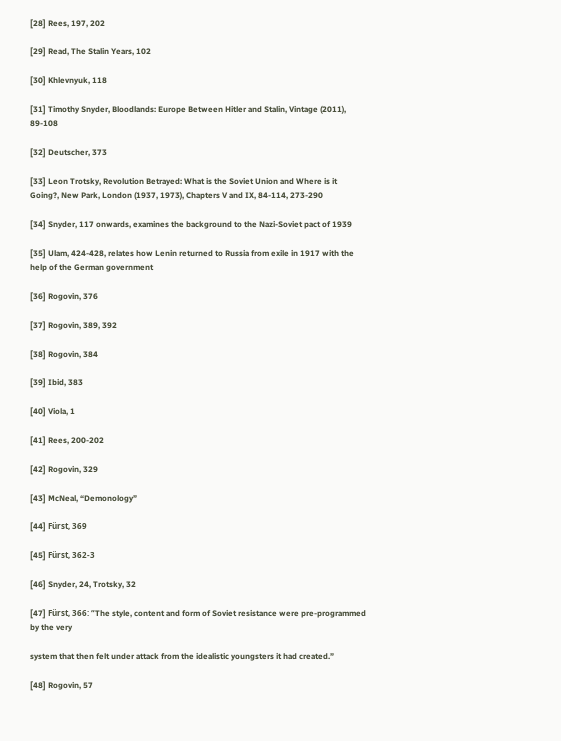[28] Rees, 197, 202

[29] Read, The Stalin Years, 102

[30] Khlevnyuk, 118

[31] Timothy Snyder, Bloodlands: Europe Between Hitler and Stalin, Vintage (2011), 89-108

[32] Deutscher, 373

[33] Leon Trotsky, Revolution Betrayed: What is the Soviet Union and Where is it Going?, New Park, London (1937, 1973), Chapters V and IX, 84-114, 273-290

[34] Snyder, 117 onwards, examines the background to the Nazi-Soviet pact of 1939

[35] Ulam, 424-428, relates how Lenin returned to Russia from exile in 1917 with the help of the German government

[36] Rogovin, 376

[37] Rogovin, 389, 392

[38] Rogovin, 384

[39] Ibid, 383

[40] Viola, 1

[41] Rees, 200-202

[42] Rogovin, 329

[43] McNeal, “Demonology”

[44] Fürst, 369

[45] Fürst, 362-3

[46] Snyder, 24, Trotsky, 32

[47] Fürst, 366: “The style, content and form of Soviet resistance were pre-programmed by the very

system that then felt under attack from the idealistic youngsters it had created.”

[48] Rogovin, 57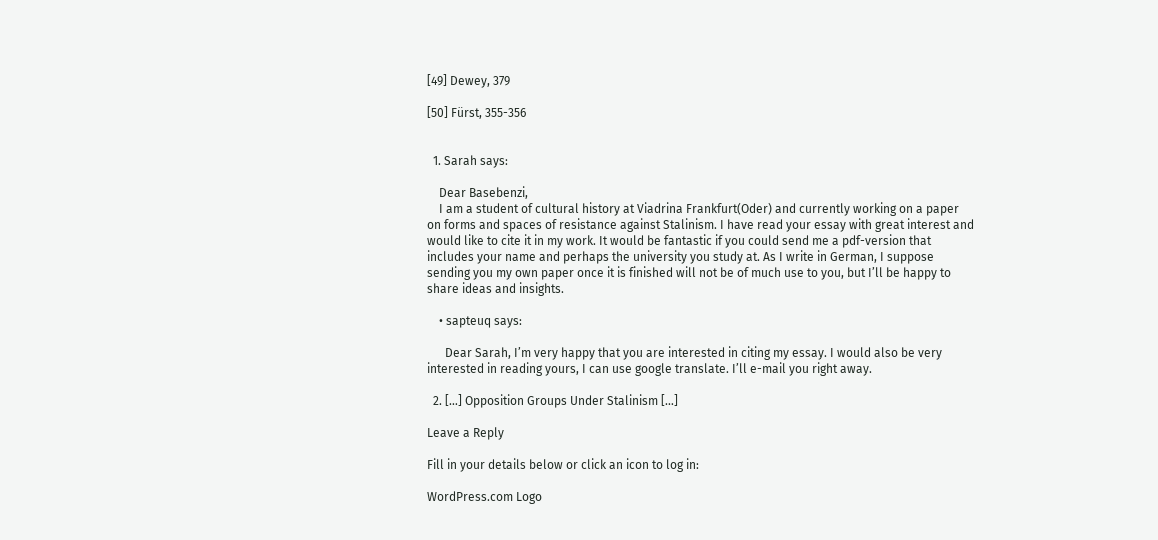[49] Dewey, 379

[50] Fürst, 355-356


  1. Sarah says:

    Dear Basebenzi,
    I am a student of cultural history at Viadrina Frankfurt(Oder) and currently working on a paper on forms and spaces of resistance against Stalinism. I have read your essay with great interest and would like to cite it in my work. It would be fantastic if you could send me a pdf-version that includes your name and perhaps the university you study at. As I write in German, I suppose sending you my own paper once it is finished will not be of much use to you, but I’ll be happy to share ideas and insights.

    • sapteuq says:

      Dear Sarah, I’m very happy that you are interested in citing my essay. I would also be very interested in reading yours, I can use google translate. I’ll e-mail you right away.

  2. […] Opposition Groups Under Stalinism […]

Leave a Reply

Fill in your details below or click an icon to log in:

WordPress.com Logo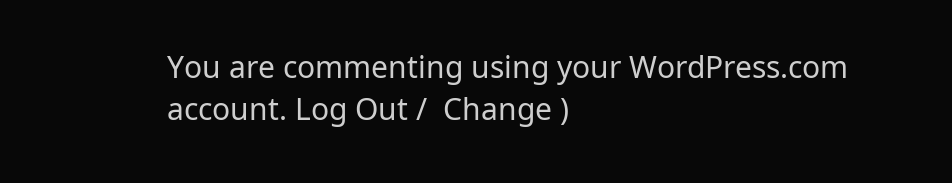You are commenting using your WordPress.com account. Log Out /  Change )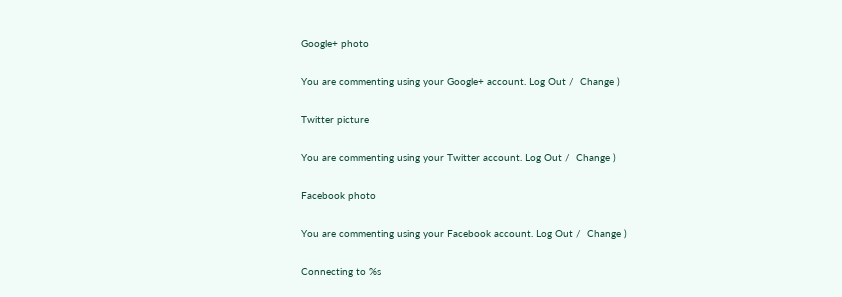Google+ photo

You are commenting using your Google+ account. Log Out /  Change )

Twitter picture

You are commenting using your Twitter account. Log Out /  Change )

Facebook photo

You are commenting using your Facebook account. Log Out /  Change )

Connecting to %s